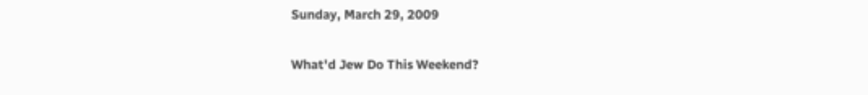Sunday, March 29, 2009

What'd Jew Do This Weekend?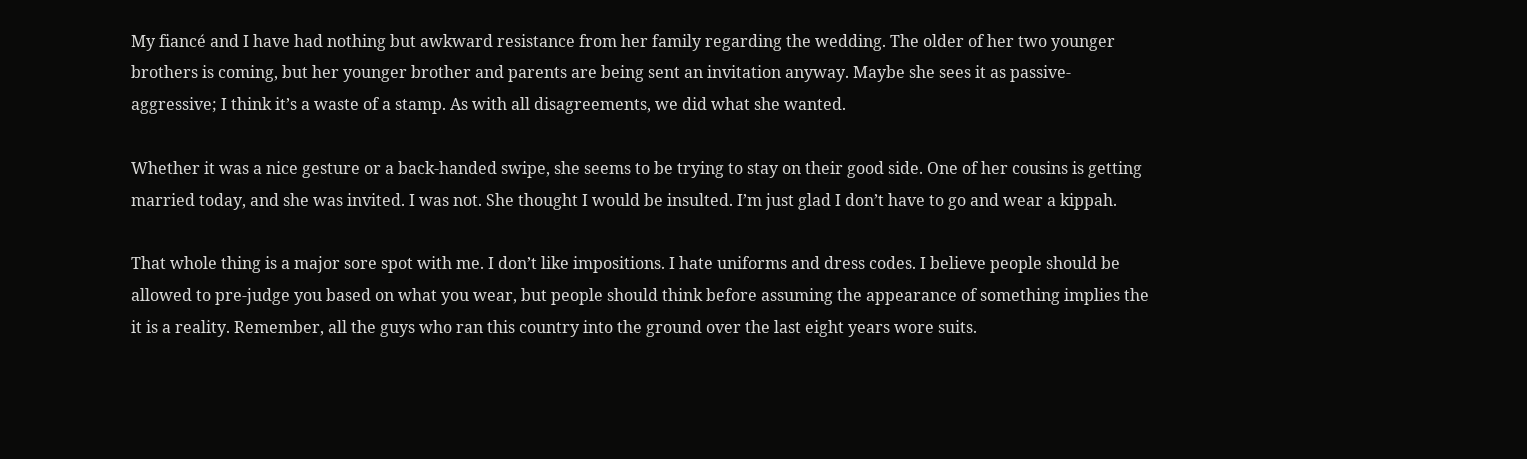My fiancé and I have had nothing but awkward resistance from her family regarding the wedding. The older of her two younger brothers is coming, but her younger brother and parents are being sent an invitation anyway. Maybe she sees it as passive-aggressive; I think it’s a waste of a stamp. As with all disagreements, we did what she wanted.

Whether it was a nice gesture or a back-handed swipe, she seems to be trying to stay on their good side. One of her cousins is getting married today, and she was invited. I was not. She thought I would be insulted. I’m just glad I don’t have to go and wear a kippah.

That whole thing is a major sore spot with me. I don’t like impositions. I hate uniforms and dress codes. I believe people should be allowed to pre-judge you based on what you wear, but people should think before assuming the appearance of something implies the it is a reality. Remember, all the guys who ran this country into the ground over the last eight years wore suits.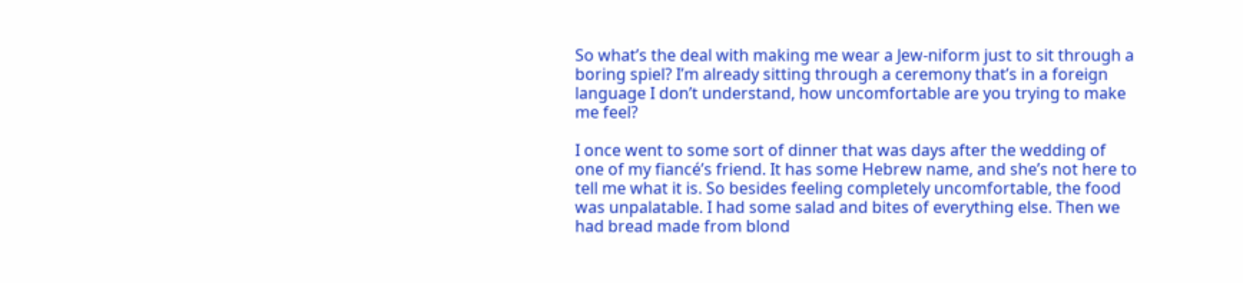So what’s the deal with making me wear a Jew-niform just to sit through a boring spiel? I’m already sitting through a ceremony that’s in a foreign language I don’t understand, how uncomfortable are you trying to make me feel?

I once went to some sort of dinner that was days after the wedding of one of my fiancé’s friend. It has some Hebrew name, and she’s not here to tell me what it is. So besides feeling completely uncomfortable, the food was unpalatable. I had some salad and bites of everything else. Then we had bread made from blond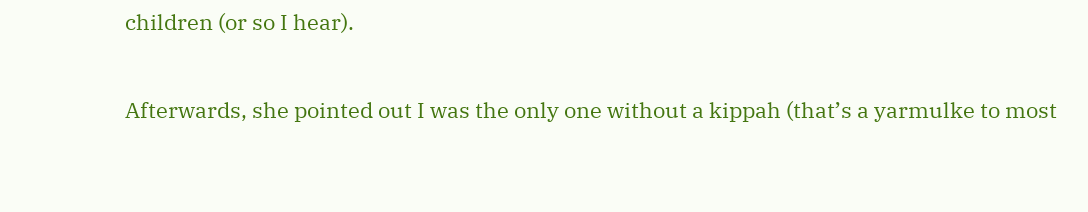children (or so I hear).

Afterwards, she pointed out I was the only one without a kippah (that’s a yarmulke to most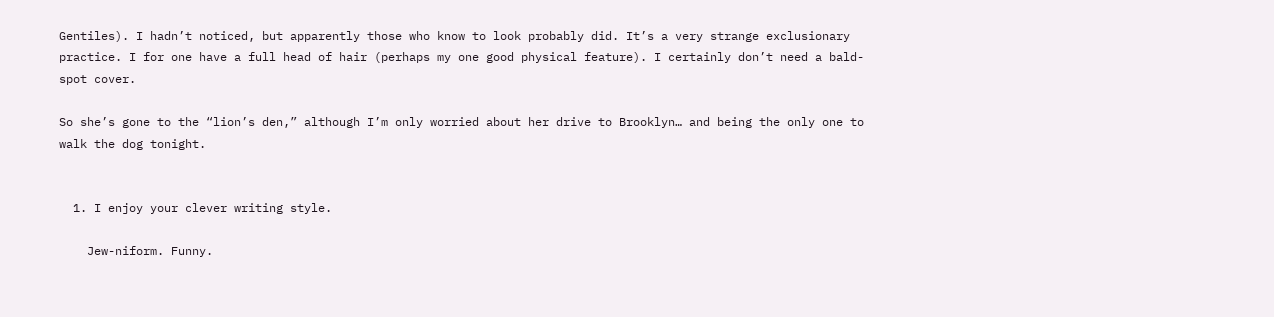Gentiles). I hadn’t noticed, but apparently those who know to look probably did. It’s a very strange exclusionary practice. I for one have a full head of hair (perhaps my one good physical feature). I certainly don’t need a bald-spot cover.

So she’s gone to the “lion’s den,” although I’m only worried about her drive to Brooklyn… and being the only one to walk the dog tonight.


  1. I enjoy your clever writing style.

    Jew-niform. Funny.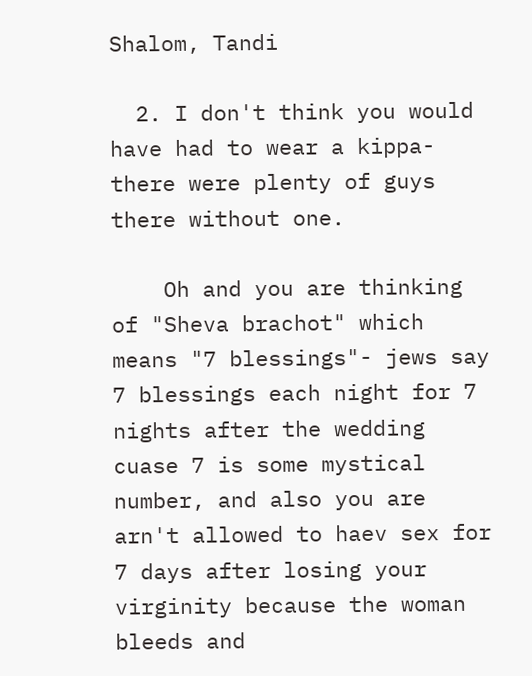Shalom, Tandi

  2. I don't think you would have had to wear a kippa- there were plenty of guys there without one.

    Oh and you are thinking of "Sheva brachot" which means "7 blessings"- jews say 7 blessings each night for 7 nights after the wedding cuase 7 is some mystical number, and also you are arn't allowed to haev sex for 7 days after losing your virginity because the woman bleeds and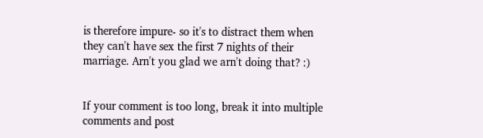is therefore impure- so it's to distract them when they can't have sex the first 7 nights of their marriage. Arn't you glad we arn't doing that? :)


If your comment is too long, break it into multiple comments and post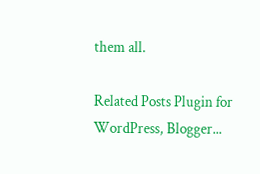them all.

Related Posts Plugin for WordPress, Blogger...